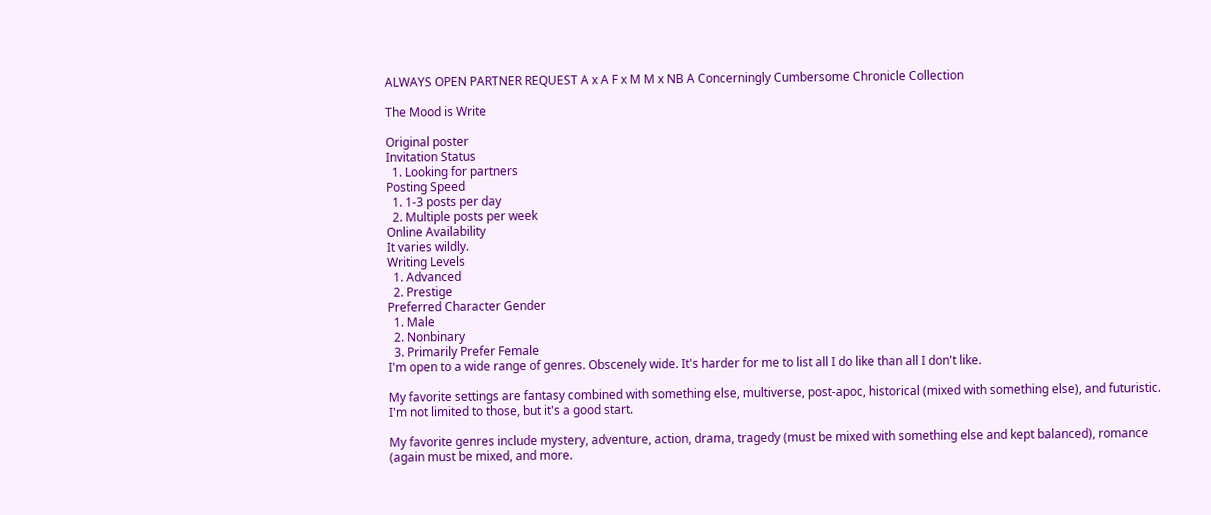ALWAYS OPEN PARTNER REQUEST A x A F x M M x NB A Concerningly Cumbersome Chronicle Collection

The Mood is Write

Original poster
Invitation Status
  1. Looking for partners
Posting Speed
  1. 1-3 posts per day
  2. Multiple posts per week
Online Availability
It varies wildly.
Writing Levels
  1. Advanced
  2. Prestige
Preferred Character Gender
  1. Male
  2. Nonbinary
  3. Primarily Prefer Female
I'm open to a wide range of genres. Obscenely wide. It's harder for me to list all I do like than all I don't like.

My favorite settings are fantasy combined with something else, multiverse, post-apoc, historical (mixed with something else), and futuristic. I'm not limited to those, but it's a good start.

My favorite genres include mystery, adventure, action, drama, tragedy (must be mixed with something else and kept balanced), romance (again must be mixed, and more.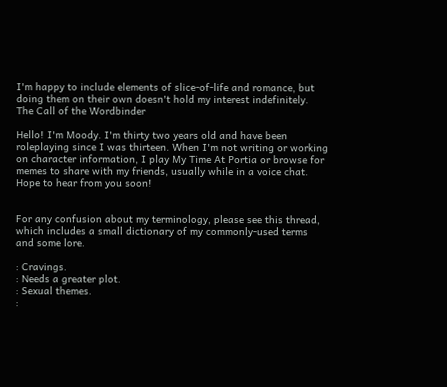I'm happy to include elements of slice-of-life and romance, but doing them on their own doesn't hold my interest indefinitely.
The Call of the Wordbinder

Hello! I'm Moody. I'm thirty two years old and have been roleplaying since I was thirteen. When I'm not writing or working on character information, I play My Time At Portia or browse for memes to share with my friends, usually while in a voice chat. Hope to hear from you soon!


For any confusion about my terminology, please see this thread, which includes a small dictionary of my commonly-used terms and some lore.

: Cravings.
: Needs a greater plot.
: Sexual themes.
: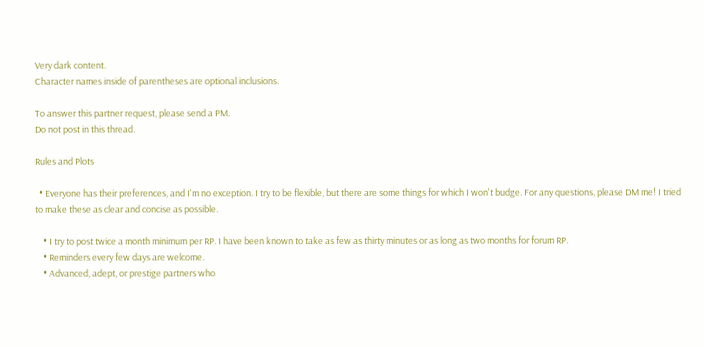Very dark content.
Character names inside of parentheses are optional inclusions.

To answer this partner request, please send a PM.
Do not post in this thread.

Rules and Plots

  • Everyone has their preferences, and I'm no exception. I try to be flexible, but there are some things for which I won't budge. For any questions, please DM me! I tried to make these as clear and concise as possible.

    • I try to post twice a month minimum per RP. I have been known to take as few as thirty minutes or as long as two months for forum RP.
    • Reminders every few days are welcome.
    • Advanced, adept, or prestige partners who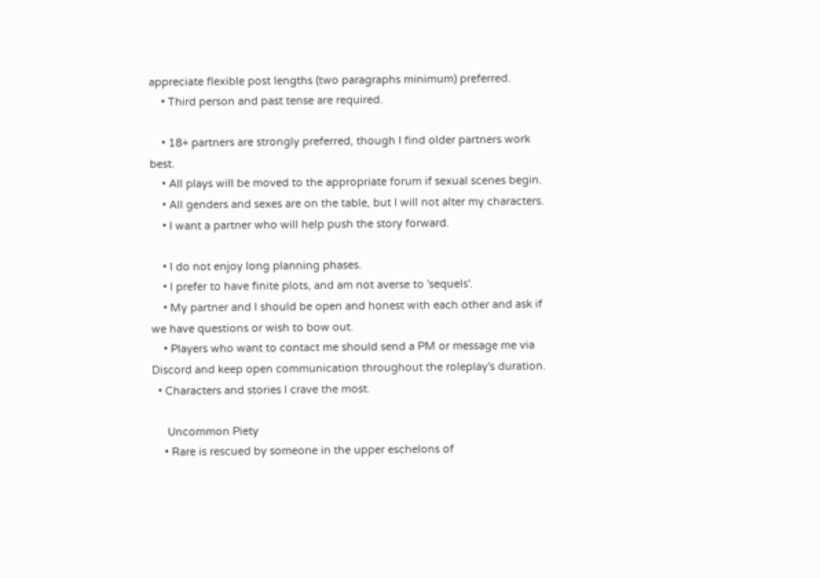appreciate flexible post lengths (two paragraphs minimum) preferred.
    • Third person and past tense are required.

    • 18+ partners are strongly preferred, though I find older partners work best.
    • All plays will be moved to the appropriate forum if sexual scenes begin.
    • All genders and sexes are on the table, but I will not alter my characters.
    • I want a partner who will help push the story forward.

    • I do not enjoy long planning phases.
    • I prefer to have finite plots, and am not averse to 'sequels'.
    • My partner and I should be open and honest with each other and ask if we have questions or wish to bow out.
    • Players who want to contact me should send a PM or message me via Discord and keep open communication throughout the roleplay's duration.
  • Characters and stories I crave the most.

     Uncommon Piety
    • Rare is rescued by someone in the upper eschelons of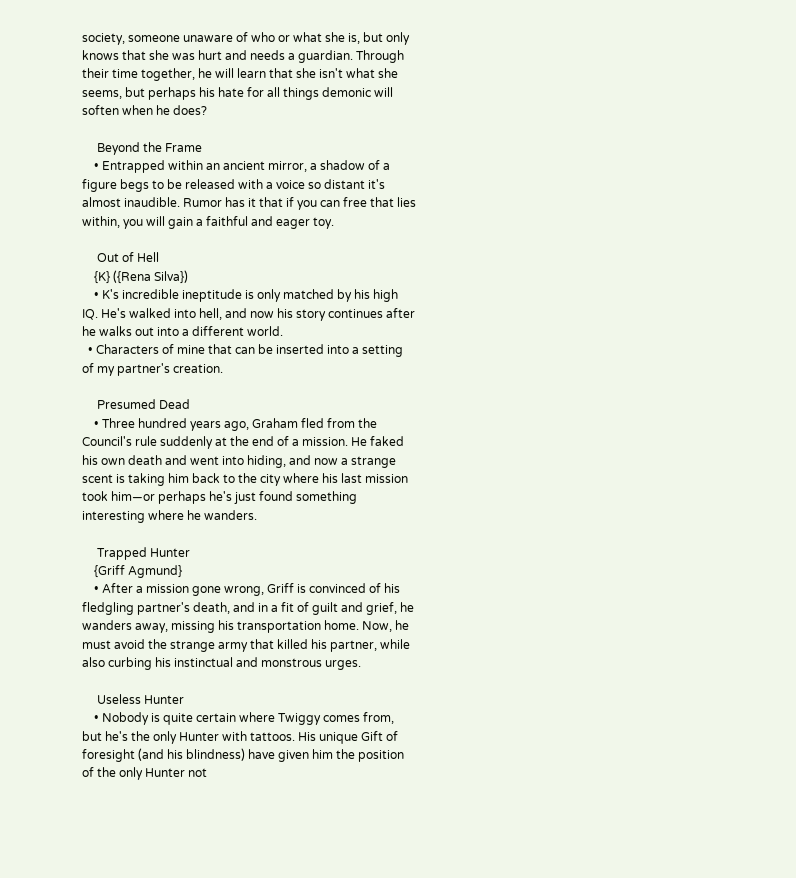society, someone unaware of who or what she is, but only knows that she was hurt and needs a guardian. Through their time together, he will learn that she isn't what she seems, but perhaps his hate for all things demonic will soften when he does?

     Beyond the Frame
    • Entrapped within an ancient mirror, a shadow of a figure begs to be released with a voice so distant it's almost inaudible. Rumor has it that if you can free that lies within, you will gain a faithful and eager toy.

     Out of Hell
    {K} ({Rena Silva})
    • K's incredible ineptitude is only matched by his high IQ. He's walked into hell, and now his story continues after he walks out into a different world.
  • Characters of mine that can be inserted into a setting of my partner's creation.

     Presumed Dead
    • Three hundred years ago, Graham fled from the Council's rule suddenly at the end of a mission. He faked his own death and went into hiding, and now a strange scent is taking him back to the city where his last mission took him—or perhaps he's just found something interesting where he wanders.

     Trapped Hunter
    {Griff Agmund}
    • After a mission gone wrong, Griff is convinced of his fledgling partner's death, and in a fit of guilt and grief, he wanders away, missing his transportation home. Now, he must avoid the strange army that killed his partner, while also curbing his instinctual and monstrous urges.

     Useless Hunter
    • Nobody is quite certain where Twiggy comes from, but he's the only Hunter with tattoos. His unique Gift of foresight (and his blindness) have given him the position of the only Hunter not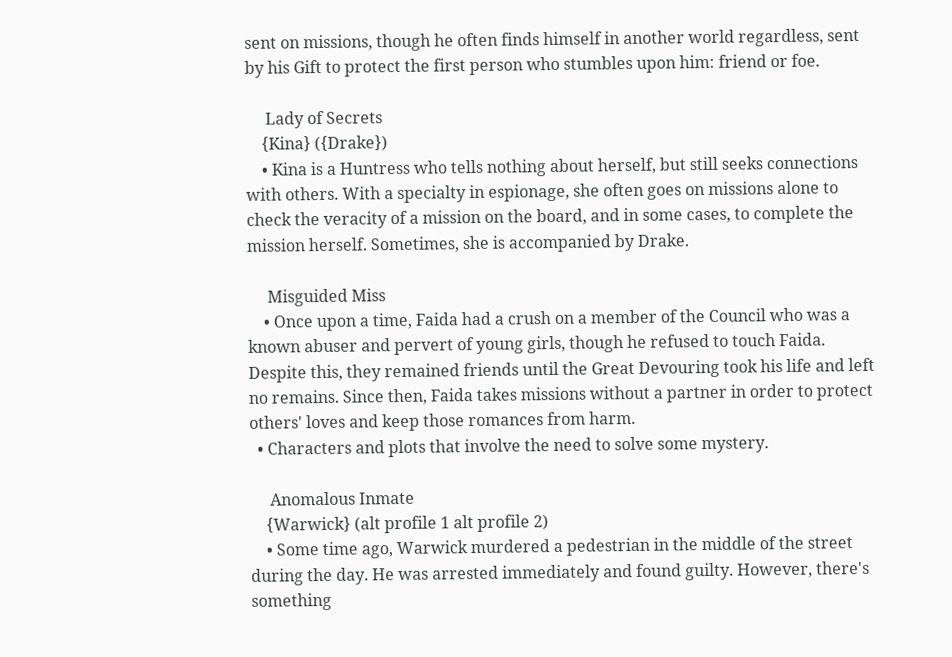sent on missions, though he often finds himself in another world regardless, sent by his Gift to protect the first person who stumbles upon him: friend or foe.

     Lady of Secrets
    {Kina} ({Drake})
    • Kina is a Huntress who tells nothing about herself, but still seeks connections with others. With a specialty in espionage, she often goes on missions alone to check the veracity of a mission on the board, and in some cases, to complete the mission herself. Sometimes, she is accompanied by Drake.

     Misguided Miss
    • Once upon a time, Faida had a crush on a member of the Council who was a known abuser and pervert of young girls, though he refused to touch Faida. Despite this, they remained friends until the Great Devouring took his life and left no remains. Since then, Faida takes missions without a partner in order to protect others' loves and keep those romances from harm.
  • Characters and plots that involve the need to solve some mystery.

     Anomalous Inmate
    {Warwick} (alt profile 1 alt profile 2)
    • Some time ago, Warwick murdered a pedestrian in the middle of the street during the day. He was arrested immediately and found guilty. However, there's something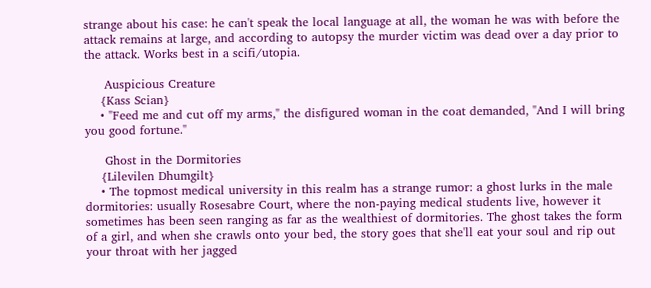strange about his case: he can't speak the local language at all, the woman he was with before the attack remains at large, and according to autopsy the murder victim was dead over a day prior to the attack. Works best in a scifi/utopia.

     Auspicious Creature
    {Kass Scian}
    • "Feed me and cut off my arms," the disfigured woman in the coat demanded, "And I will bring you good fortune."

     Ghost in the Dormitories
    {Lilevilen Dhumgilt}
    • The topmost medical university in this realm has a strange rumor: a ghost lurks in the male dormitories: usually Rosesabre Court, where the non-paying medical students live, however it sometimes has been seen ranging as far as the wealthiest of dormitories. The ghost takes the form of a girl, and when she crawls onto your bed, the story goes that she'll eat your soul and rip out your throat with her jagged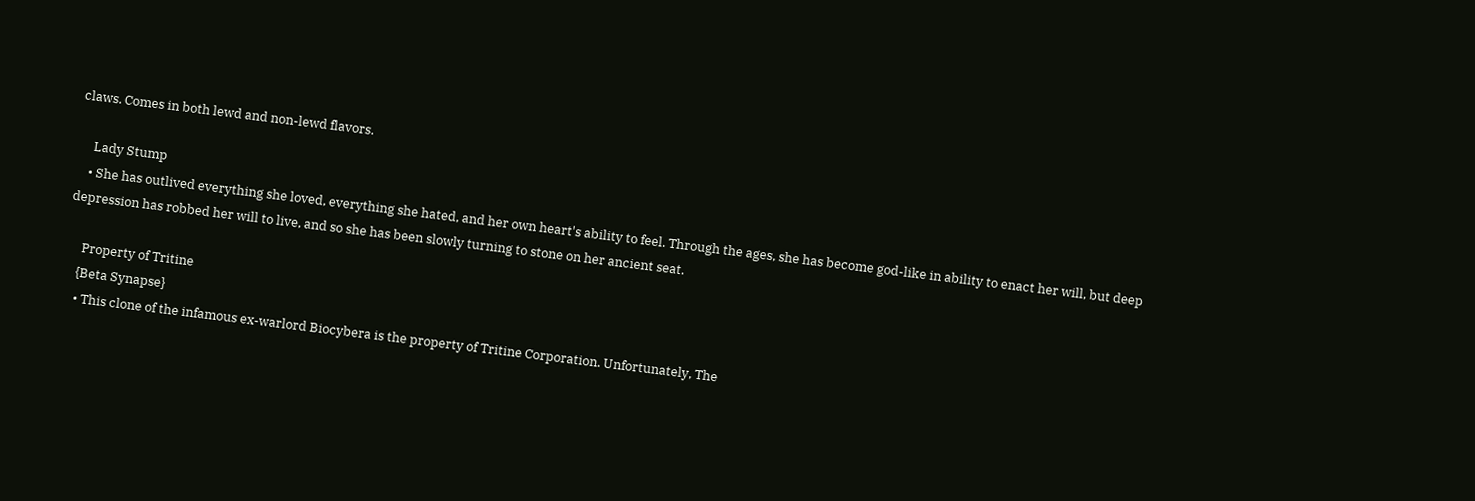claws. Comes in both lewd and non-lewd flavors.

     Lady Stump
    • She has outlived everything she loved, everything she hated, and her own heart's ability to feel. Through the ages, she has become god-like in ability to enact her will, but deep depression has robbed her will to live, and so she has been slowly turning to stone on her ancient seat.

     Property of Tritine
    {Beta Synapse}
    • This clone of the infamous ex-warlord Biocybera is the property of Tritine Corporation. Unfortunately, The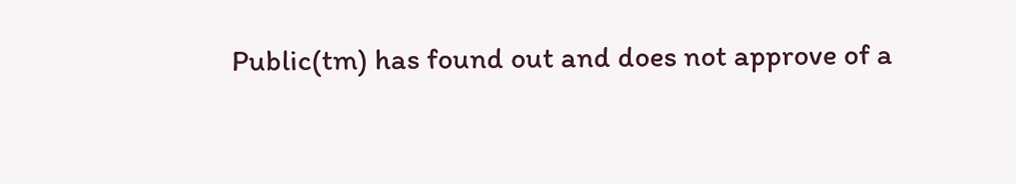Public(tm) has found out and does not approve of a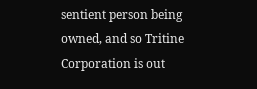sentient person being owned, and so Tritine Corporation is out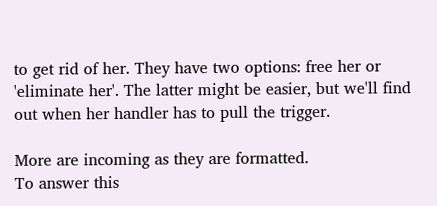to get rid of her. They have two options: free her or 'eliminate her'. The latter might be easier, but we'll find out when her handler has to pull the trigger.

More are incoming as they are formatted.
To answer this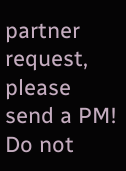partner request, please send a PM!
Do not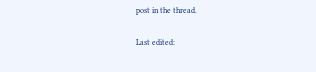post in the thread.

Last edited: